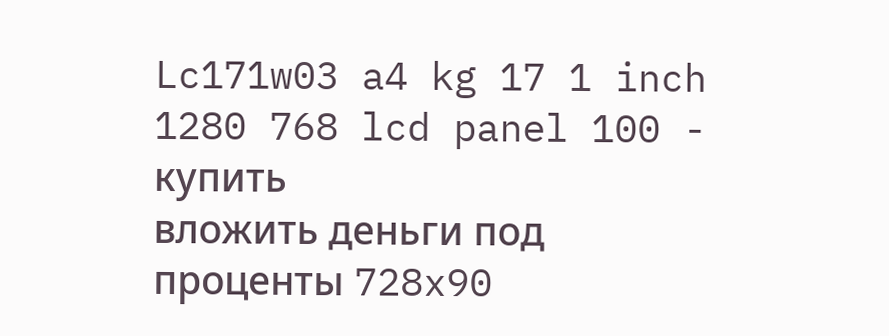Lc171w03 a4 kg 17 1 inch 1280 768 lcd panel 100 - купить
вложить деньги под проценты 728x90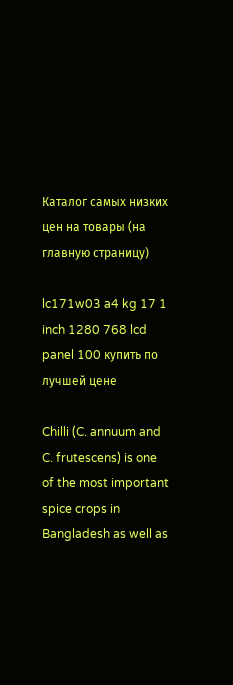Каталог самых низких цен на товары (на главную страницу)

lc171w03 a4 kg 17 1 inch 1280 768 lcd panel 100 купить по лучшей цене

Chilli (C. annuum and C. frutescens) is one of the most important spice crops in Bangladesh as well as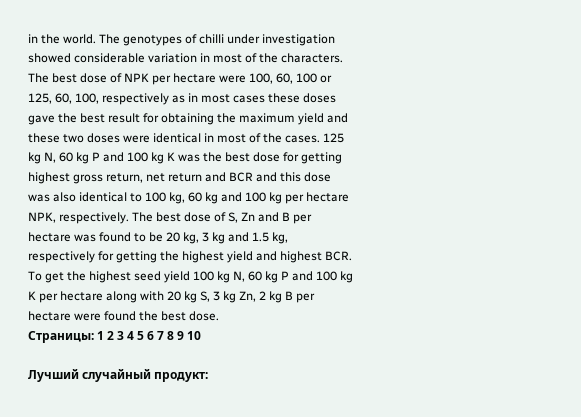in the world. The genotypes of chilli under investigation showed considerable variation in most of the characters. The best dose of NPK per hectare were 100, 60, 100 or 125, 60, 100, respectively as in most cases these doses gave the best result for obtaining the maximum yield and these two doses were identical in most of the cases. 125 kg N, 60 kg P and 100 kg K was the best dose for getting highest gross return, net return and BCR and this dose was also identical to 100 kg, 60 kg and 100 kg per hectare NPK, respectively. The best dose of S, Zn and B per hectare was found to be 20 kg, 3 kg and 1.5 kg, respectively for getting the highest yield and highest BCR. To get the highest seed yield 100 kg N, 60 kg P and 100 kg K per hectare along with 20 kg S, 3 kg Zn, 2 kg B per hectare were found the best dose.
Страницы: 1 2 3 4 5 6 7 8 9 10

Лучший случайный продукт: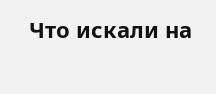Что искали на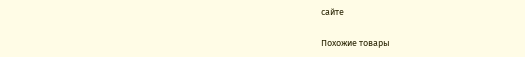сайте

Похожие товары